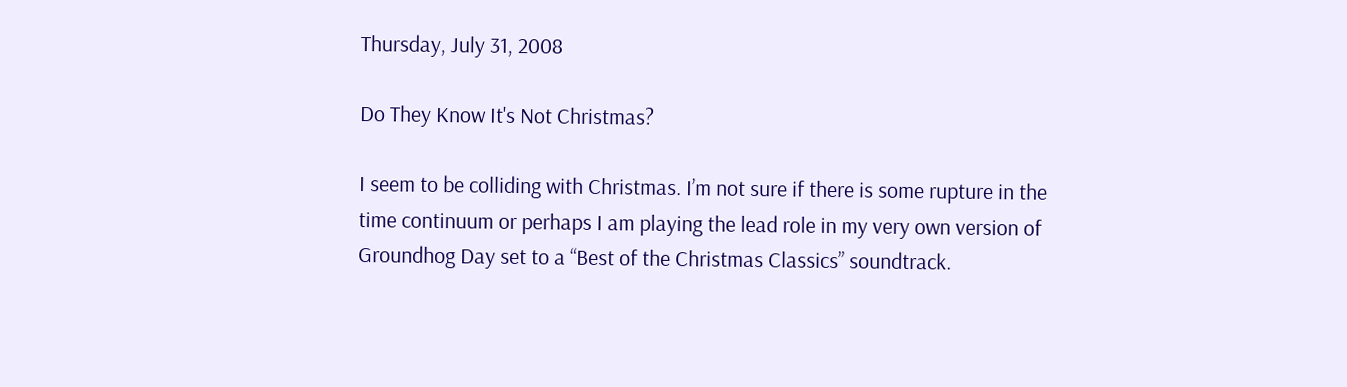Thursday, July 31, 2008

Do They Know It's Not Christmas?

I seem to be colliding with Christmas. I’m not sure if there is some rupture in the time continuum or perhaps I am playing the lead role in my very own version of Groundhog Day set to a “Best of the Christmas Classics” soundtrack.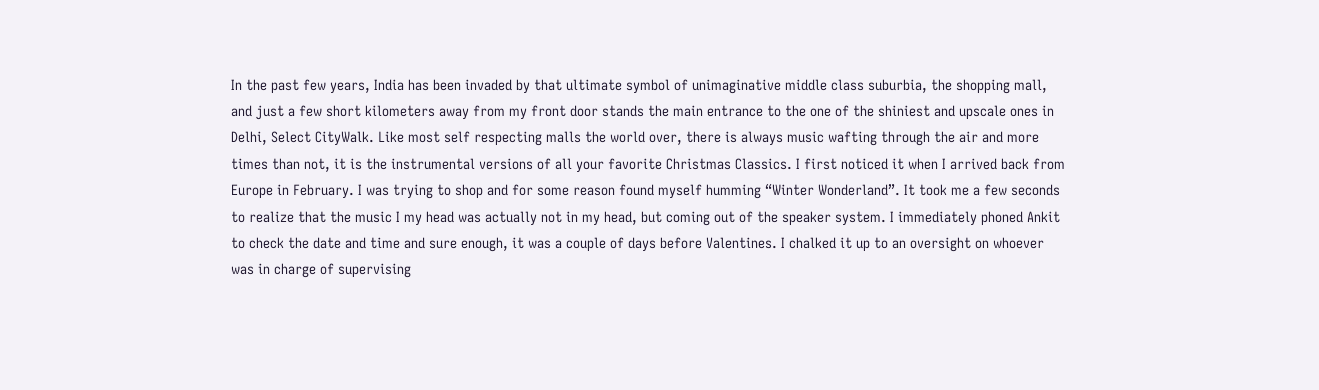In the past few years, India has been invaded by that ultimate symbol of unimaginative middle class suburbia, the shopping mall, and just a few short kilometers away from my front door stands the main entrance to the one of the shiniest and upscale ones in Delhi, Select CityWalk. Like most self respecting malls the world over, there is always music wafting through the air and more times than not, it is the instrumental versions of all your favorite Christmas Classics. I first noticed it when I arrived back from Europe in February. I was trying to shop and for some reason found myself humming “Winter Wonderland”. It took me a few seconds to realize that the music I my head was actually not in my head, but coming out of the speaker system. I immediately phoned Ankit to check the date and time and sure enough, it was a couple of days before Valentines. I chalked it up to an oversight on whoever was in charge of supervising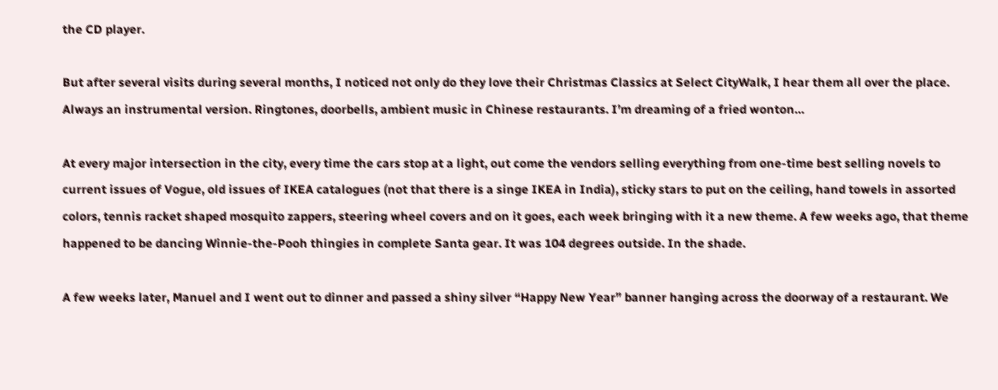the CD player.

But after several visits during several months, I noticed not only do they love their Christmas Classics at Select CityWalk, I hear them all over the place. Always an instrumental version. Ringtones, doorbells, ambient music in Chinese restaurants. I’m dreaming of a fried wonton…

At every major intersection in the city, every time the cars stop at a light, out come the vendors selling everything from one-time best selling novels to current issues of Vogue, old issues of IKEA catalogues (not that there is a singe IKEA in India), sticky stars to put on the ceiling, hand towels in assorted colors, tennis racket shaped mosquito zappers, steering wheel covers and on it goes, each week bringing with it a new theme. A few weeks ago, that theme happened to be dancing Winnie-the-Pooh thingies in complete Santa gear. It was 104 degrees outside. In the shade.

A few weeks later, Manuel and I went out to dinner and passed a shiny silver “Happy New Year” banner hanging across the doorway of a restaurant. We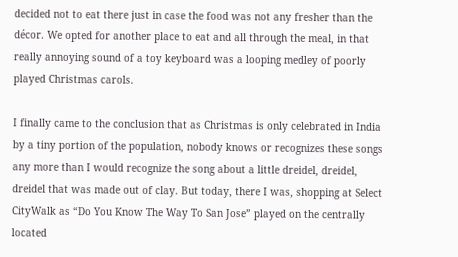decided not to eat there just in case the food was not any fresher than the décor. We opted for another place to eat and all through the meal, in that really annoying sound of a toy keyboard was a looping medley of poorly played Christmas carols.

I finally came to the conclusion that as Christmas is only celebrated in India by a tiny portion of the population, nobody knows or recognizes these songs any more than I would recognize the song about a little dreidel, dreidel, dreidel that was made out of clay. But today, there I was, shopping at Select CityWalk as “Do You Know The Way To San Jose” played on the centrally located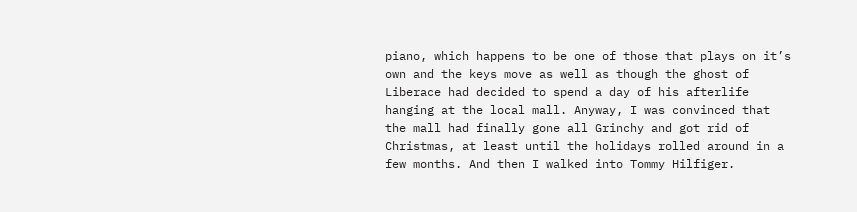piano, which happens to be one of those that plays on it’s own and the keys move as well as though the ghost of Liberace had decided to spend a day of his afterlife hanging at the local mall. Anyway, I was convinced that the mall had finally gone all Grinchy and got rid of Christmas, at least until the holidays rolled around in a few months. And then I walked into Tommy Hilfiger.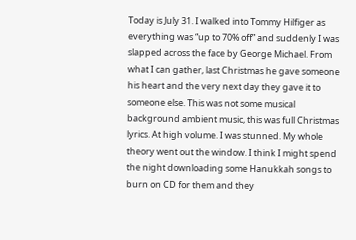Today is July 31. I walked into Tommy Hilfiger as everything was “up to 70% off” and suddenly I was slapped across the face by George Michael. From what I can gather, last Christmas he gave someone his heart and the very next day they gave it to someone else. This was not some musical background ambient music, this was full Christmas lyrics. At high volume. I was stunned. My whole theory went out the window. I think I might spend the night downloading some Hanukkah songs to burn on CD for them and they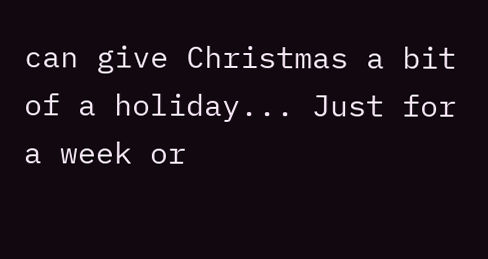can give Christmas a bit of a holiday... Just for a week or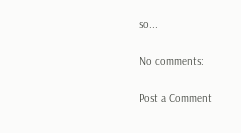so...

No comments:

Post a Comment